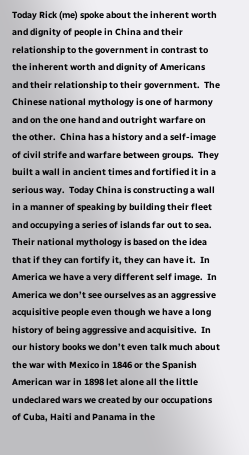Today Rick (me) spoke about the inherent worth and dignity of people in China and their relationship to the government in contrast to the inherent worth and dignity of Americans and their relationship to their government.  The Chinese national mythology is one of harmony and on the one hand and outright warfare on the other.  China has a history and a self-image of civil strife and warfare between groups.  They built a wall in ancient times and fortified it in a serious way.  Today China is constructing a wall in a manner of speaking by building their fleet and occupying a series of islands far out to sea.  Their national mythology is based on the idea that if they can fortify it, they can have it.  In America we have a very different self image.  In America we don’t see ourselves as an aggressive acquisitive people even though we have a long history of being aggressive and acquisitive.  In our history books we don’t even talk much about the war with Mexico in 1846 or the Spanish American war in 1898 let alone all the little undeclared wars we created by our occupations of Cuba, Haiti and Panama in the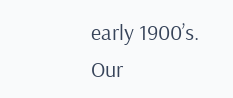early 1900’s.   Our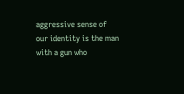aggressive sense of our identity is the man with a gun who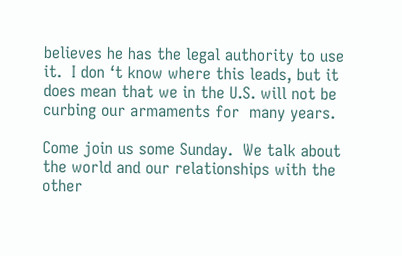believes he has the legal authority to use it.  I don ‘t know where this leads, but it does mean that we in the U.S. will not be curbing our armaments for  many years.

Come join us some Sunday.  We talk about the world and our relationships with the other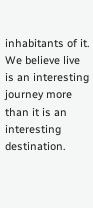inhabitants of it.  We believe live is an interesting journey more than it is an interesting destination.